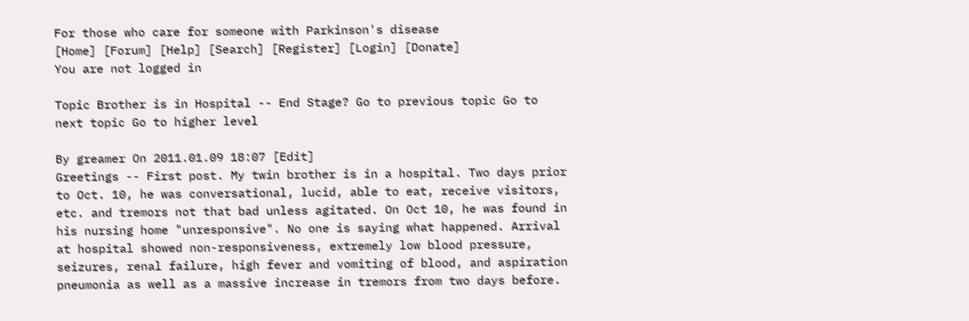For those who care for someone with Parkinson's disease
[Home] [Forum] [Help] [Search] [Register] [Login] [Donate]
You are not logged in

Topic Brother is in Hospital -- End Stage? Go to previous topic Go to next topic Go to higher level

By greamer On 2011.01.09 18:07 [Edit]
Greetings -- First post. My twin brother is in a hospital. Two days prior to Oct. 10, he was conversational, lucid, able to eat, receive visitors, etc. and tremors not that bad unless agitated. On Oct 10, he was found in his nursing home "unresponsive". No one is saying what happened. Arrival at hospital showed non-responsiveness, extremely low blood pressure, seizures, renal failure, high fever and vomiting of blood, and aspiration pneumonia as well as a massive increase in tremors from two days before.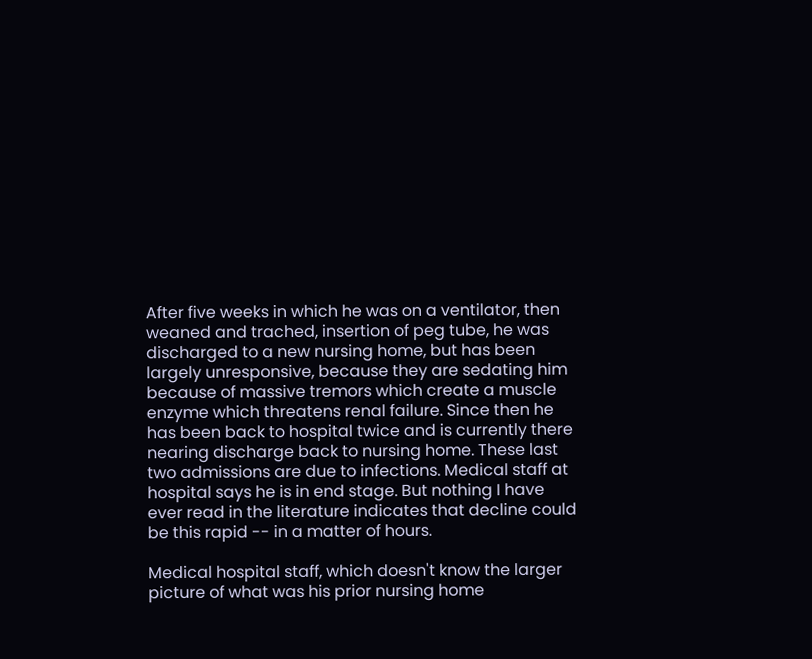After five weeks in which he was on a ventilator, then weaned and trached, insertion of peg tube, he was discharged to a new nursing home, but has been largely unresponsive, because they are sedating him because of massive tremors which create a muscle enzyme which threatens renal failure. Since then he has been back to hospital twice and is currently there nearing discharge back to nursing home. These last two admissions are due to infections. Medical staff at hospital says he is in end stage. But nothing I have ever read in the literature indicates that decline could be this rapid -- in a matter of hours.

Medical hospital staff, which doesn't know the larger picture of what was his prior nursing home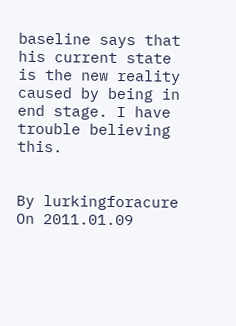baseline says that his current state is the new reality caused by being in end stage. I have trouble believing this.


By lurkingforacure On 2011.01.09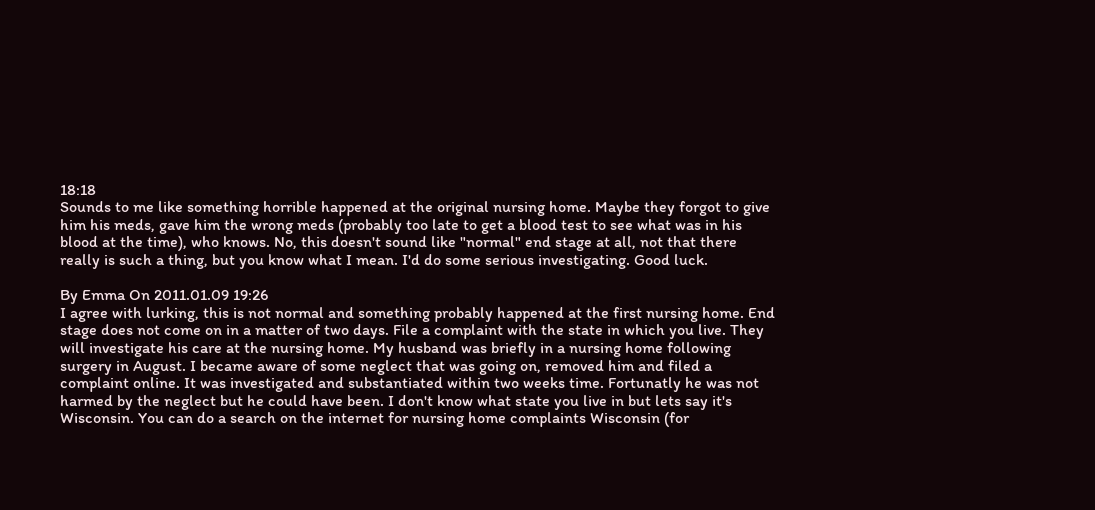18:18
Sounds to me like something horrible happened at the original nursing home. Maybe they forgot to give him his meds, gave him the wrong meds (probably too late to get a blood test to see what was in his blood at the time), who knows. No, this doesn't sound like "normal" end stage at all, not that there really is such a thing, but you know what I mean. I'd do some serious investigating. Good luck.

By Emma On 2011.01.09 19:26
I agree with lurking, this is not normal and something probably happened at the first nursing home. End stage does not come on in a matter of two days. File a complaint with the state in which you live. They will investigate his care at the nursing home. My husband was briefly in a nursing home following surgery in August. I became aware of some neglect that was going on, removed him and filed a complaint online. It was investigated and substantiated within two weeks time. Fortunatly he was not harmed by the neglect but he could have been. I don't know what state you live in but lets say it's Wisconsin. You can do a search on the internet for nursing home complaints Wisconsin (for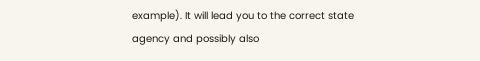example). It will lead you to the correct state agency and possibly also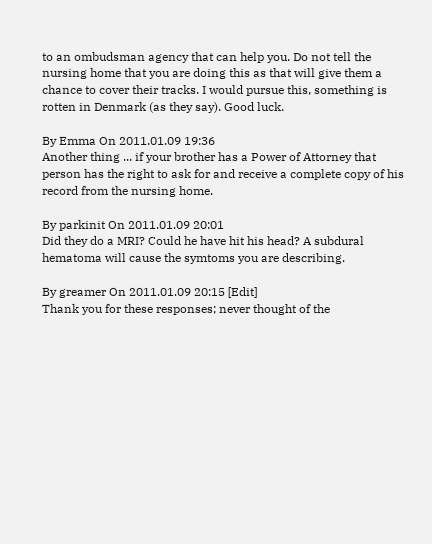to an ombudsman agency that can help you. Do not tell the nursing home that you are doing this as that will give them a chance to cover their tracks. I would pursue this, something is rotten in Denmark (as they say). Good luck.

By Emma On 2011.01.09 19:36
Another thing ... if your brother has a Power of Attorney that person has the right to ask for and receive a complete copy of his record from the nursing home.

By parkinit On 2011.01.09 20:01
Did they do a MRI? Could he have hit his head? A subdural hematoma will cause the symtoms you are describing.

By greamer On 2011.01.09 20:15 [Edit]
Thank you for these responses; never thought of the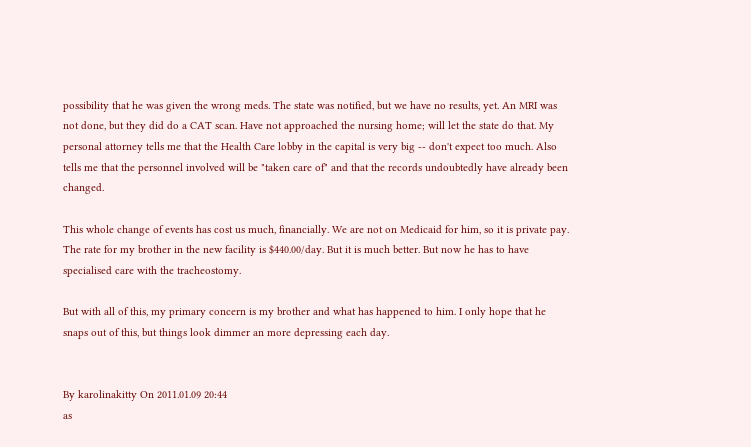possibility that he was given the wrong meds. The state was notified, but we have no results, yet. An MRI was not done, but they did do a CAT scan. Have not approached the nursing home; will let the state do that. My personal attorney tells me that the Health Care lobby in the capital is very big -- don't expect too much. Also tells me that the personnel involved will be "taken care of" and that the records undoubtedly have already been changed.

This whole change of events has cost us much, financially. We are not on Medicaid for him, so it is private pay. The rate for my brother in the new facility is $440.00/day. But it is much better. But now he has to have specialised care with the tracheostomy.

But with all of this, my primary concern is my brother and what has happened to him. I only hope that he snaps out of this, but things look dimmer an more depressing each day.


By karolinakitty On 2011.01.09 20:44
as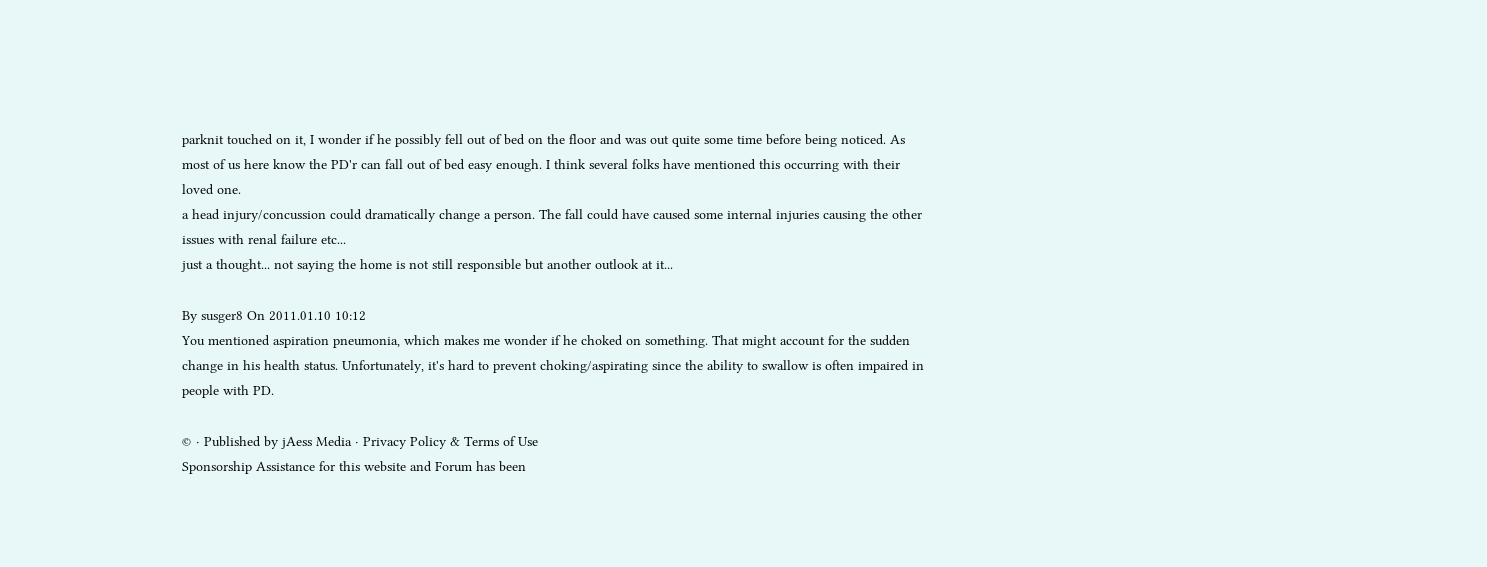parknit touched on it, I wonder if he possibly fell out of bed on the floor and was out quite some time before being noticed. As most of us here know the PD'r can fall out of bed easy enough. I think several folks have mentioned this occurring with their loved one.
a head injury/concussion could dramatically change a person. The fall could have caused some internal injuries causing the other issues with renal failure etc...
just a thought... not saying the home is not still responsible but another outlook at it...

By susger8 On 2011.01.10 10:12
You mentioned aspiration pneumonia, which makes me wonder if he choked on something. That might account for the sudden change in his health status. Unfortunately, it's hard to prevent choking/aspirating since the ability to swallow is often impaired in people with PD.

© · Published by jAess Media · Privacy Policy & Terms of Use
Sponsorship Assistance for this website and Forum has been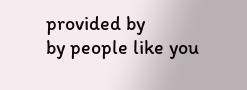provided by
by people like you